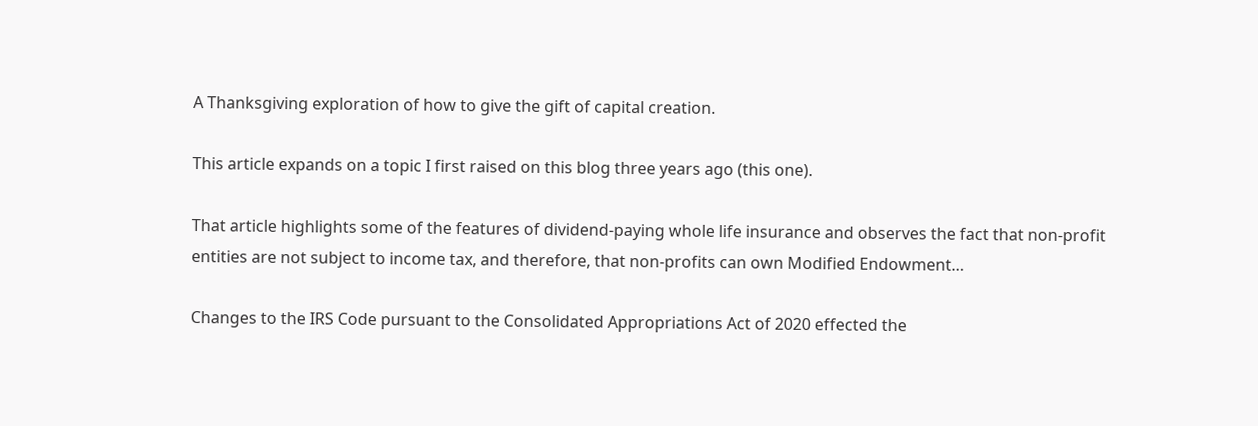A Thanksgiving exploration of how to give the gift of capital creation.

This article expands on a topic I first raised on this blog three years ago (this one).

That article highlights some of the features of dividend-paying whole life insurance and observes the fact that non-profit entities are not subject to income tax, and therefore, that non-profits can own Modified Endowment…

Changes to the IRS Code pursuant to the Consolidated Appropriations Act of 2020 effected the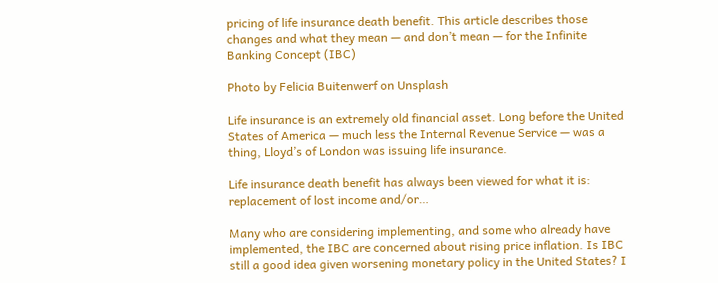pricing of life insurance death benefit. This article describes those changes and what they mean — and don’t mean — for the Infinite Banking Concept (IBC)

Photo by Felicia Buitenwerf on Unsplash

Life insurance is an extremely old financial asset. Long before the United States of America — much less the Internal Revenue Service — was a thing, Lloyd’s of London was issuing life insurance.

Life insurance death benefit has always been viewed for what it is: replacement of lost income and/or…

Many who are considering implementing, and some who already have implemented, the IBC are concerned about rising price inflation. Is IBC still a good idea given worsening monetary policy in the United States? I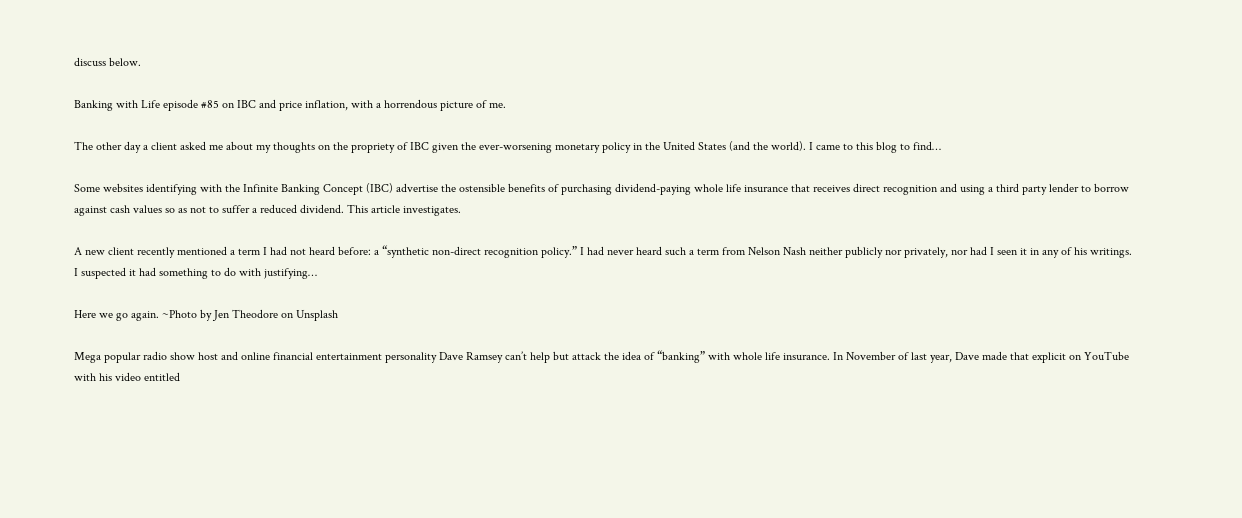discuss below.

Banking with Life episode #85 on IBC and price inflation, with a horrendous picture of me.

The other day a client asked me about my thoughts on the propriety of IBC given the ever-worsening monetary policy in the United States (and the world). I came to this blog to find…

Some websites identifying with the Infinite Banking Concept (IBC) advertise the ostensible benefits of purchasing dividend-paying whole life insurance that receives direct recognition and using a third party lender to borrow against cash values so as not to suffer a reduced dividend. This article investigates.

A new client recently mentioned a term I had not heard before: a “synthetic non-direct recognition policy.” I had never heard such a term from Nelson Nash neither publicly nor privately, nor had I seen it in any of his writings. I suspected it had something to do with justifying…

Here we go again. ~Photo by Jen Theodore on Unsplash

Mega popular radio show host and online financial entertainment personality Dave Ramsey can’t help but attack the idea of “banking” with whole life insurance. In November of last year, Dave made that explicit on YouTube with his video entitled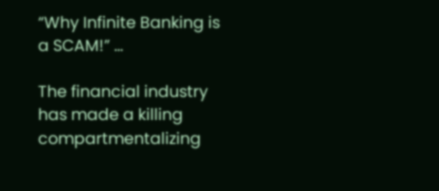“Why Infinite Banking is a SCAM!” …

The financial industry has made a killing compartmentalizing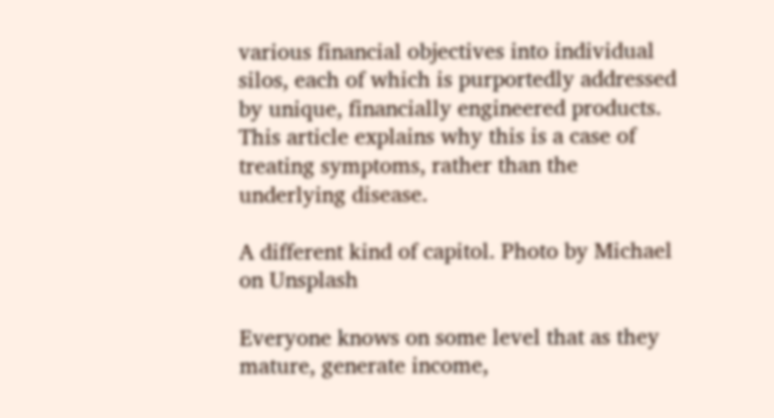various financial objectives into individual silos, each of which is purportedly addressed by unique, financially engineered products. This article explains why this is a case of treating symptoms, rather than the underlying disease.

A different kind of capitol. Photo by Michael on Unsplash

Everyone knows on some level that as they mature, generate income,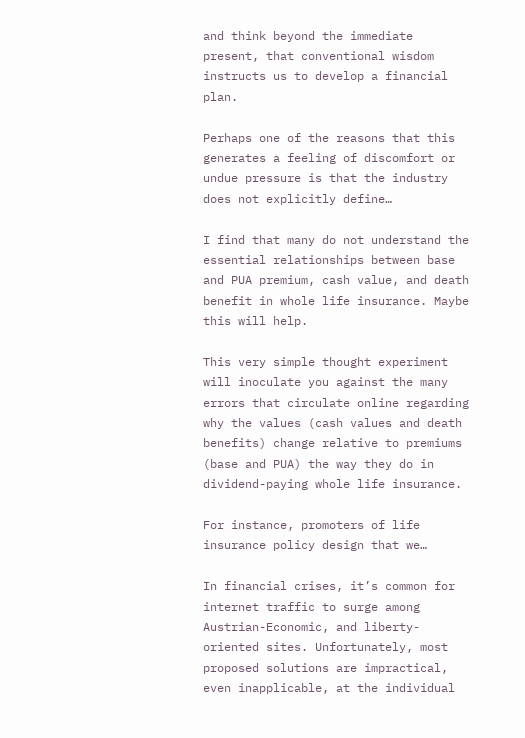and think beyond the immediate present, that conventional wisdom instructs us to develop a financial plan.

Perhaps one of the reasons that this generates a feeling of discomfort or undue pressure is that the industry does not explicitly define…

I find that many do not understand the essential relationships between base and PUA premium, cash value, and death benefit in whole life insurance. Maybe this will help.

This very simple thought experiment will inoculate you against the many errors that circulate online regarding why the values (cash values and death benefits) change relative to premiums (base and PUA) the way they do in dividend-paying whole life insurance.

For instance, promoters of life insurance policy design that we…

In financial crises, it’s common for internet traffic to surge among Austrian-Economic, and liberty-oriented sites. Unfortunately, most proposed solutions are impractical, even inapplicable, at the individual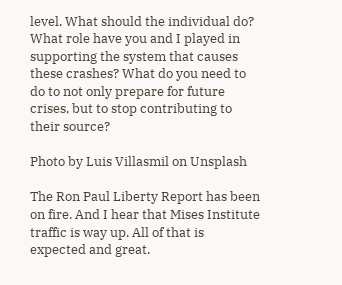level. What should the individual do? What role have you and I played in supporting the system that causes these crashes? What do you need to do to not only prepare for future crises, but to stop contributing to their source?

Photo by Luis Villasmil on Unsplash

The Ron Paul Liberty Report has been on fire. And I hear that Mises Institute traffic is way up. All of that is expected and great.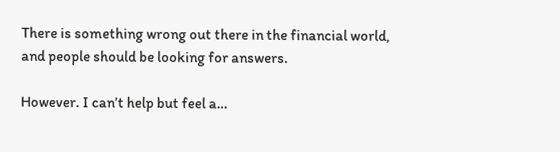There is something wrong out there in the financial world, and people should be looking for answers.

However. I can’t help but feel a…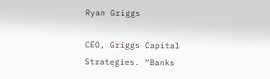Ryan Griggs

CEO, Griggs Capital Strategies. “Banks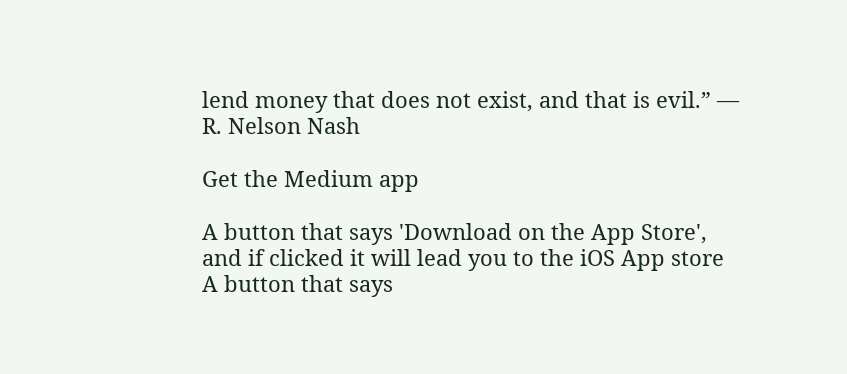lend money that does not exist, and that is evil.” — R. Nelson Nash

Get the Medium app

A button that says 'Download on the App Store', and if clicked it will lead you to the iOS App store
A button that says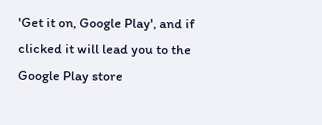'Get it on, Google Play', and if clicked it will lead you to the Google Play store